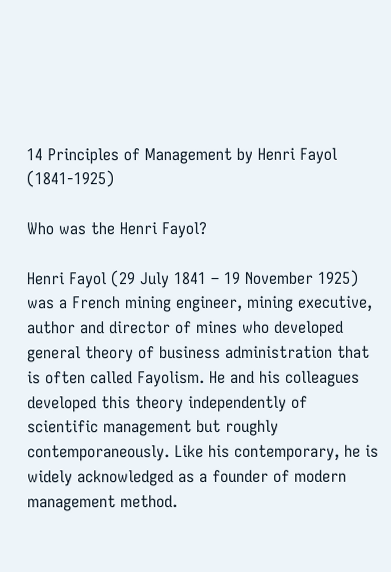14 Principles of Management by Henri Fayol (1841-1925)

Who was the Henri Fayol?

Henri Fayol (29 July 1841 – 19 November 1925) was a French mining engineer, mining executive, author and director of mines who developed general theory of business administration that is often called Fayolism. He and his colleagues developed this theory independently of scientific management but roughly contemporaneously. Like his contemporary, he is widely acknowledged as a founder of modern management method.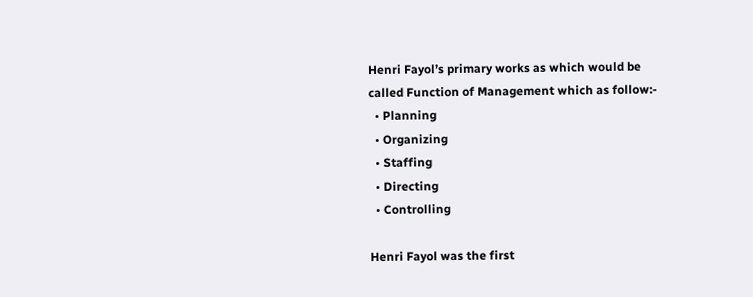Henri Fayol’s primary works as which would be called Function of Management which as follow:-
  • Planning
  • Organizing
  • Staffing
  • Directing
  • Controlling

Henri Fayol was the first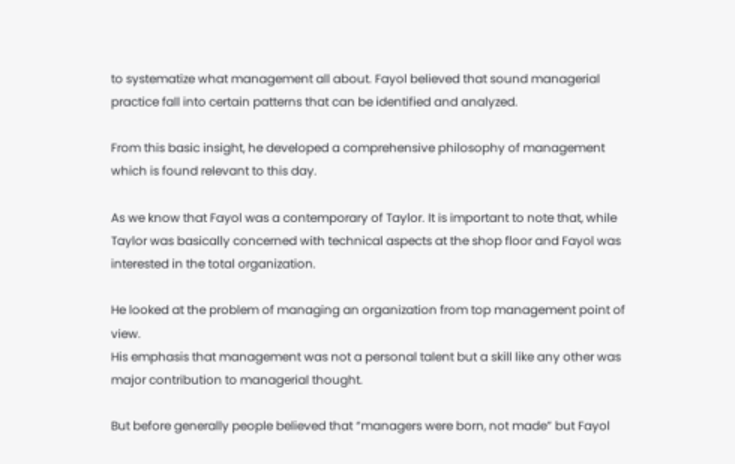to systematize what management all about. Fayol believed that sound managerial practice fall into certain patterns that can be identified and analyzed.

From this basic insight, he developed a comprehensive philosophy of management which is found relevant to this day.

As we know that Fayol was a contemporary of Taylor. It is important to note that, while Taylor was basically concerned with technical aspects at the shop floor and Fayol was interested in the total organization.

He looked at the problem of managing an organization from top management point of view.
His emphasis that management was not a personal talent but a skill like any other was major contribution to managerial thought.

But before generally people believed that “managers were born, not made” but Fayol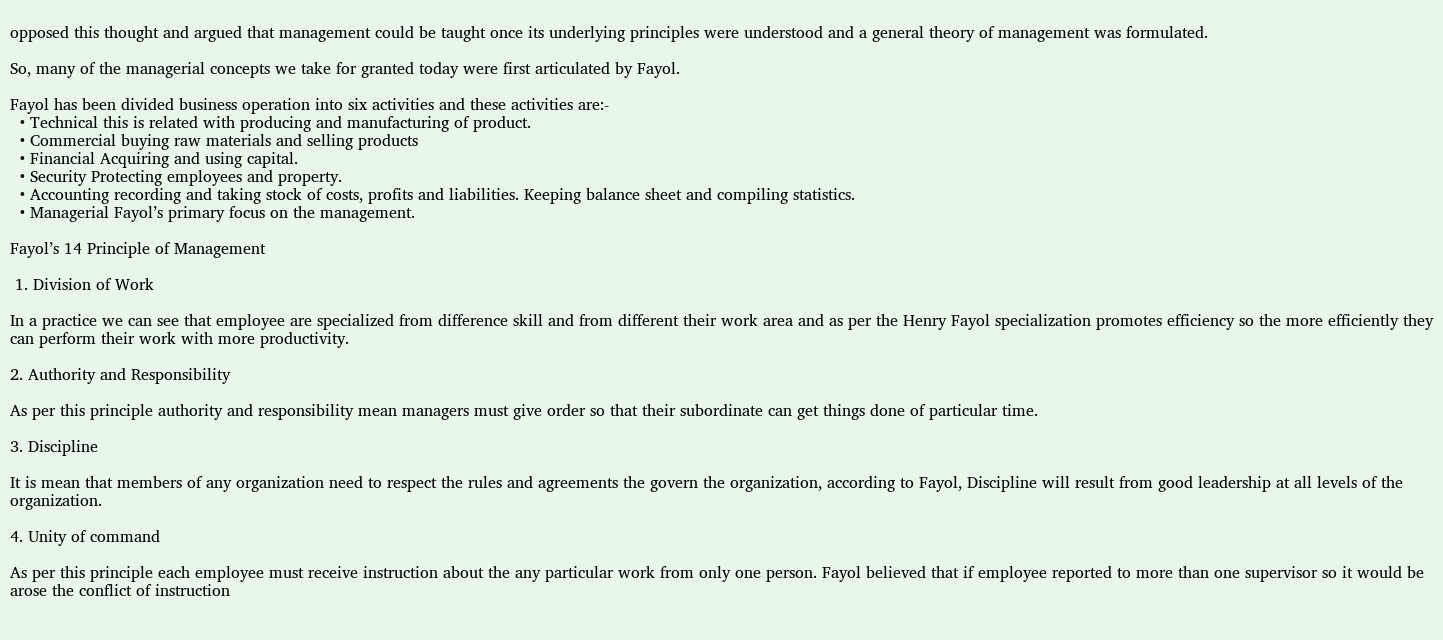opposed this thought and argued that management could be taught once its underlying principles were understood and a general theory of management was formulated.

So, many of the managerial concepts we take for granted today were first articulated by Fayol.

Fayol has been divided business operation into six activities and these activities are:-
  • Technical this is related with producing and manufacturing of product.
  • Commercial buying raw materials and selling products
  • Financial Acquiring and using capital.
  • Security Protecting employees and property.
  • Accounting recording and taking stock of costs, profits and liabilities. Keeping balance sheet and compiling statistics.
  • Managerial Fayol’s primary focus on the management.

Fayol’s 14 Principle of Management

 1. Division of Work

In a practice we can see that employee are specialized from difference skill and from different their work area and as per the Henry Fayol specialization promotes efficiency so the more efficiently they can perform their work with more productivity.

2. Authority and Responsibility

As per this principle authority and responsibility mean managers must give order so that their subordinate can get things done of particular time.

3. Discipline

It is mean that members of any organization need to respect the rules and agreements the govern the organization, according to Fayol, Discipline will result from good leadership at all levels of the organization.

4. Unity of command

As per this principle each employee must receive instruction about the any particular work from only one person. Fayol believed that if employee reported to more than one supervisor so it would be arose the conflict of instruction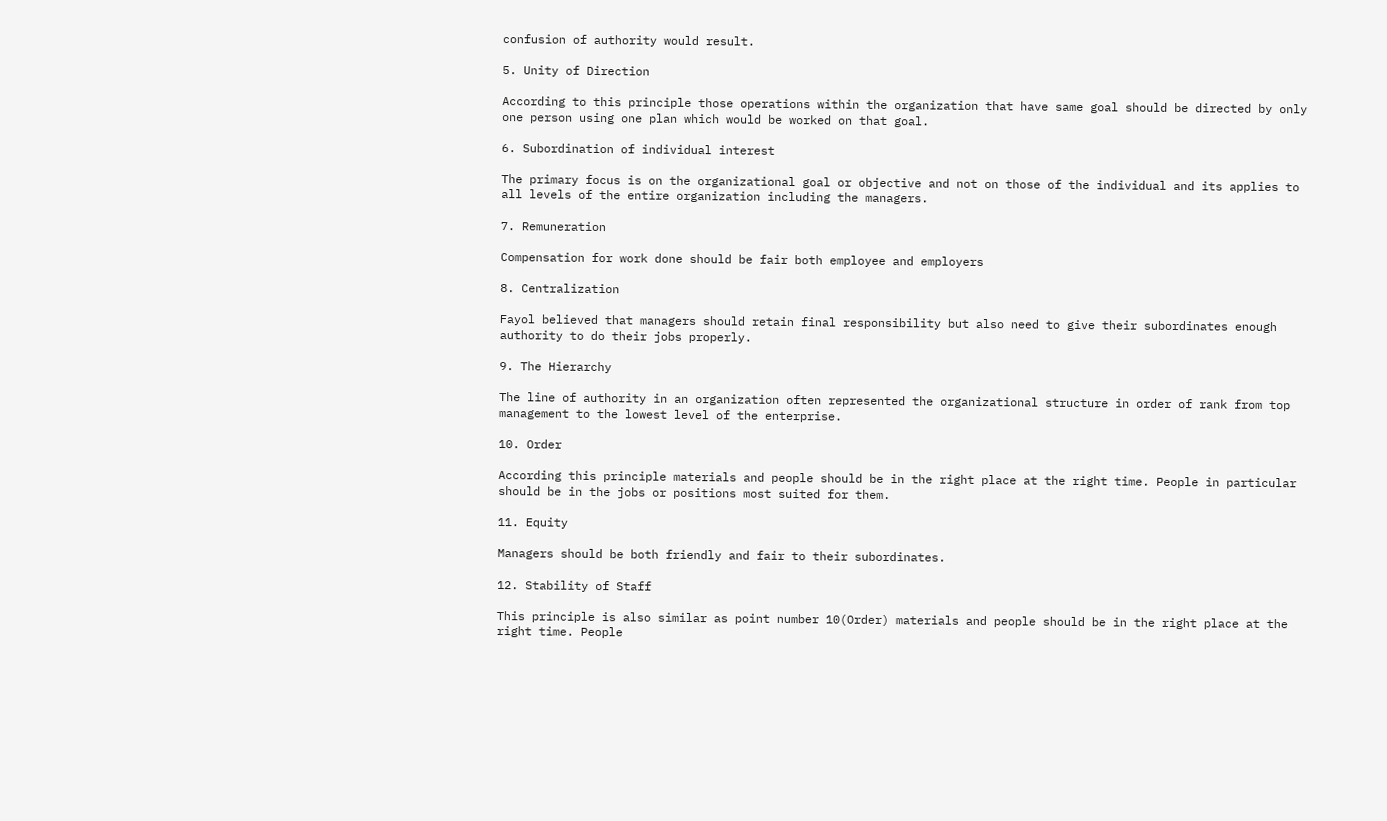confusion of authority would result.

5. Unity of Direction

According to this principle those operations within the organization that have same goal should be directed by only one person using one plan which would be worked on that goal.

6. Subordination of individual interest

The primary focus is on the organizational goal or objective and not on those of the individual and its applies to all levels of the entire organization including the managers.

7. Remuneration

Compensation for work done should be fair both employee and employers

8. Centralization

Fayol believed that managers should retain final responsibility but also need to give their subordinates enough authority to do their jobs properly.

9. The Hierarchy

The line of authority in an organization often represented the organizational structure in order of rank from top management to the lowest level of the enterprise.

10. Order

According this principle materials and people should be in the right place at the right time. People in particular should be in the jobs or positions most suited for them.

11. Equity

Managers should be both friendly and fair to their subordinates.

12. Stability of Staff

This principle is also similar as point number 10(Order) materials and people should be in the right place at the right time. People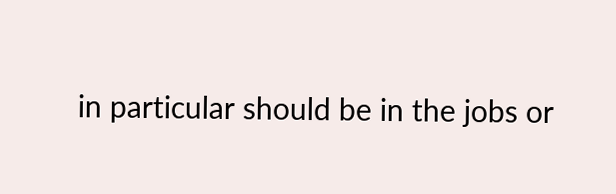in particular should be in the jobs or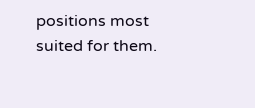positions most suited for them.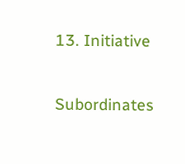13. Initiative

Subordinates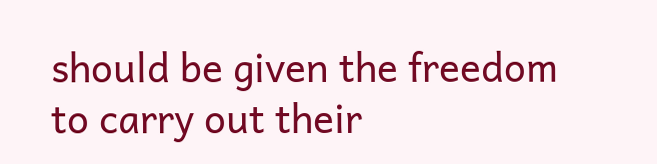should be given the freedom to carry out their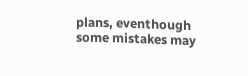plans, eventhough some mistakes may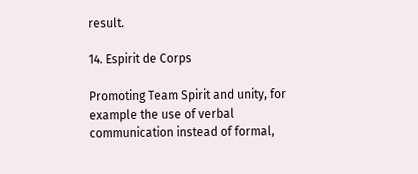result.

14. Espirit de Corps

Promoting Team Spirit and unity, for example the use of verbal communication instead of formal,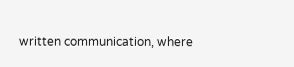written communication, where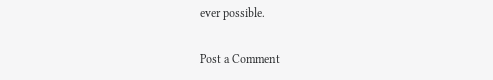ever possible.

Post a Comment